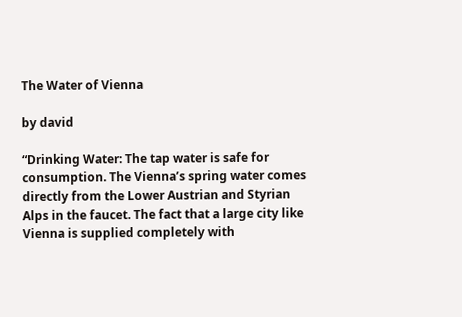The Water of Vienna

by david

“Drinking Water: The tap water is safe for consumption. The Vienna’s spring water comes directly from the Lower Austrian and Styrian Alps in the faucet. The fact that a large city like Vienna is supplied completely with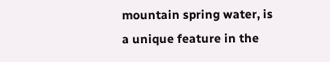mountain spring water, is a unique feature in the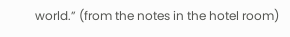world.” (from the notes in the hotel room)